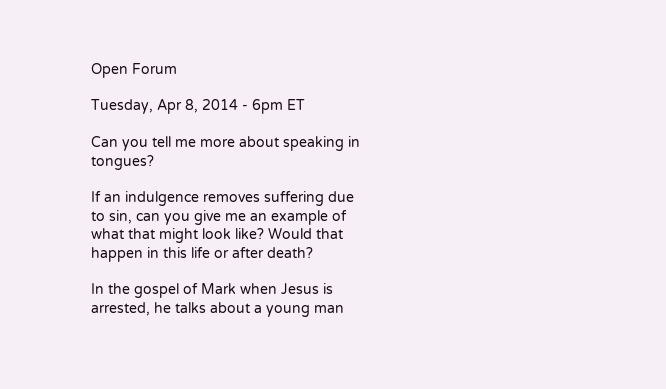Open Forum

Tuesday, Apr 8, 2014 - 6pm ET

Can you tell me more about speaking in tongues?

If an indulgence removes suffering due to sin, can you give me an example of what that might look like? Would that happen in this life or after death?

In the gospel of Mark when Jesus is arrested, he talks about a young man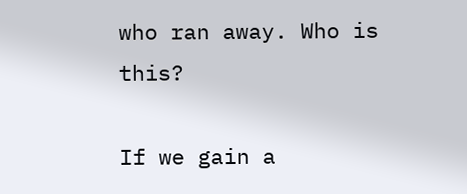who ran away. Who is this?

If we gain a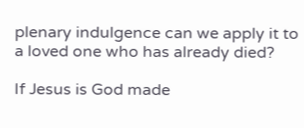plenary indulgence can we apply it to a loved one who has already died?

If Jesus is God made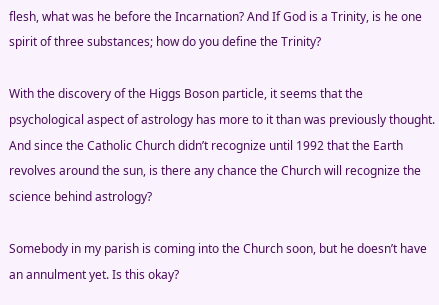flesh, what was he before the Incarnation? And If God is a Trinity, is he one spirit of three substances; how do you define the Trinity?

With the discovery of the Higgs Boson particle, it seems that the psychological aspect of astrology has more to it than was previously thought. And since the Catholic Church didn’t recognize until 1992 that the Earth revolves around the sun, is there any chance the Church will recognize the science behind astrology?

Somebody in my parish is coming into the Church soon, but he doesn’t have an annulment yet. Is this okay?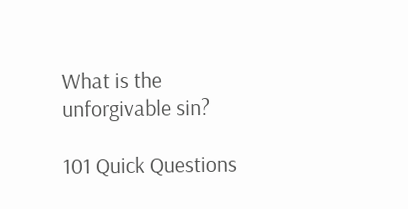What is the unforgivable sin?

101 Quick Questions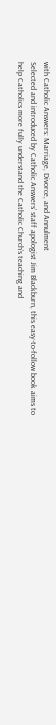with Catholic Answers: Marriage, Divorce, and Annulment
Selected and introduced by Catholic Answers’ staff apologist Jim Blackburn, this easy-to-follow book aims to help Catholics more fully understand the Catholic Church’s teaching and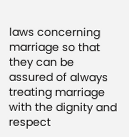laws concerning marriage so that they can be assured of always treating marriage with the dignity and respect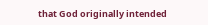that God originally intended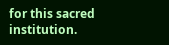for this sacred institution.